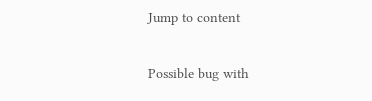Jump to content

Possible bug with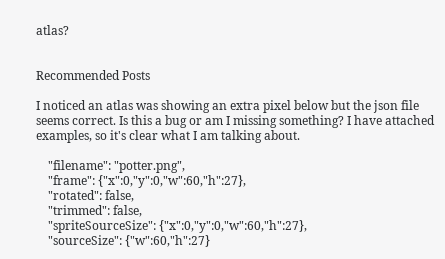atlas?


Recommended Posts

I noticed an atlas was showing an extra pixel below but the json file seems correct. Is this a bug or am I missing something? I have attached examples, so it's clear what I am talking about.

    "filename": "potter.png",
    "frame": {"x":0,"y":0,"w":60,"h":27},
    "rotated": false,
    "trimmed": false,
    "spriteSourceSize": {"x":0,"y":0,"w":60,"h":27},
    "sourceSize": {"w":60,"h":27}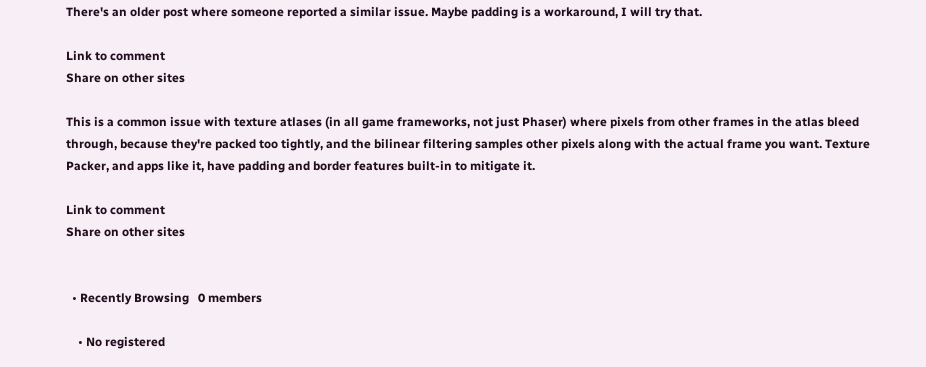There's an older post where someone reported a similar issue. Maybe padding is a workaround, I will try that.

Link to comment
Share on other sites

This is a common issue with texture atlases (in all game frameworks, not just Phaser) where pixels from other frames in the atlas bleed through, because they're packed too tightly, and the bilinear filtering samples other pixels along with the actual frame you want. Texture Packer, and apps like it, have padding and border features built-in to mitigate it.

Link to comment
Share on other sites


  • Recently Browsing   0 members

    • No registered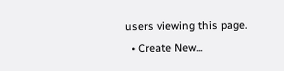users viewing this page.
  • Create New...